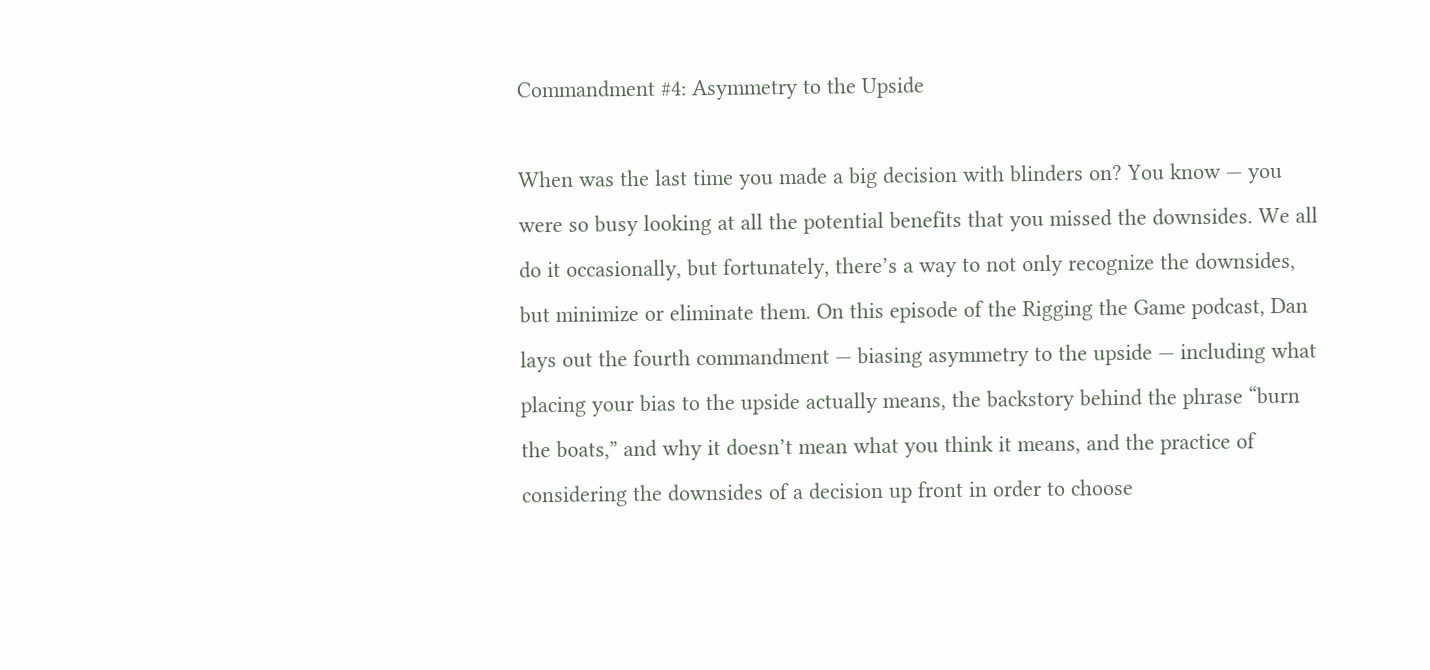Commandment #4: Asymmetry to the Upside

When was the last time you made a big decision with blinders on? You know — you were so busy looking at all the potential benefits that you missed the downsides. We all do it occasionally, but fortunately, there’s a way to not only recognize the downsides, but minimize or eliminate them. On this episode of the Rigging the Game podcast, Dan lays out the fourth commandment — biasing asymmetry to the upside — including what placing your bias to the upside actually means, the backstory behind the phrase “burn the boats,” and why it doesn’t mean what you think it means, and the practice of considering the downsides of a decision up front in order to choose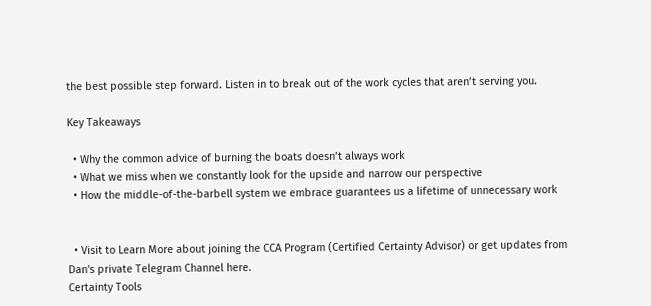the best possible step forward. Listen in to break out of the work cycles that aren’t serving you.

Key Takeaways

  • Why the common advice of burning the boats doesn’t always work
  • What we miss when we constantly look for the upside and narrow our perspective
  • How the middle-of-the-barbell system we embrace guarantees us a lifetime of unnecessary work


  • Visit to Learn More about joining the CCA Program (Certified Certainty Advisor) or get updates from Dan's private Telegram Channel here.
Certainty Tools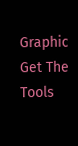Graphic
Get The Tools